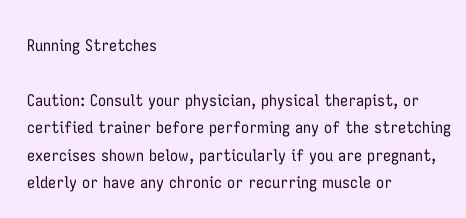Running Stretches

Caution: Consult your physician, physical therapist, or certified trainer before performing any of the stretching exercises shown below, particularly if you are pregnant, elderly or have any chronic or recurring muscle or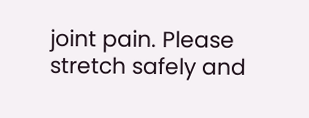joint pain. Please stretch safely and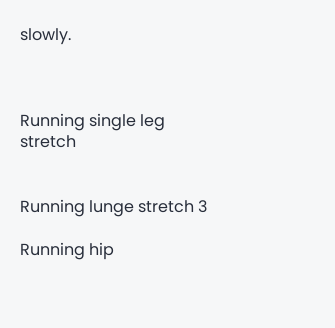slowly.



Running single leg stretch


Running lunge stretch 3

Running hip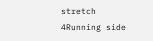stretch 4Running side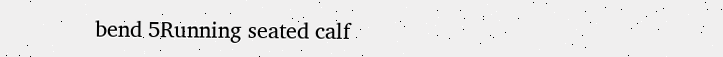bend 5Running seated calf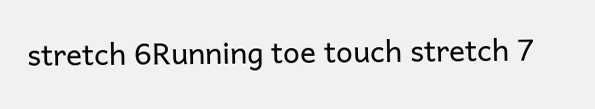stretch 6Running toe touch stretch 7